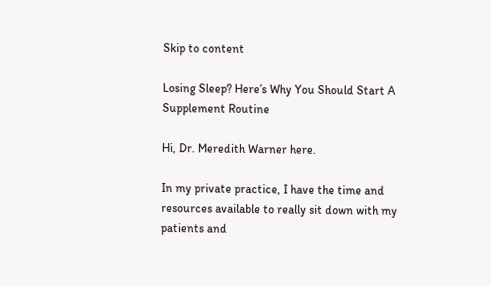Skip to content

Losing Sleep? Here’s Why You Should Start A Supplement Routine

Hi, Dr. Meredith Warner here.

In my private practice, I have the time and resources available to really sit down with my patients and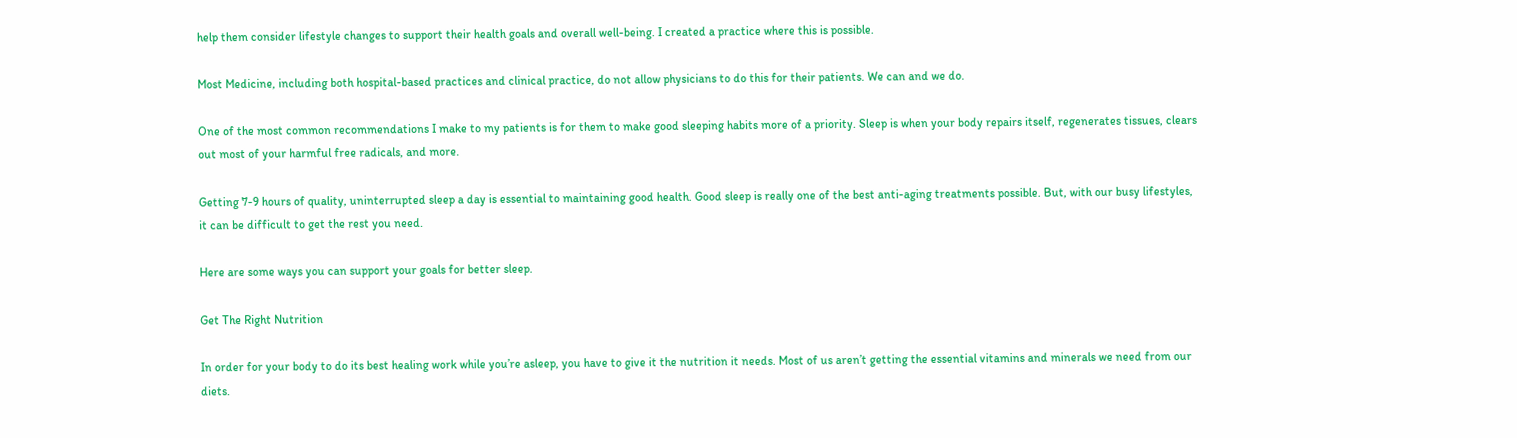help them consider lifestyle changes to support their health goals and overall well-being. I created a practice where this is possible.

Most Medicine, including both hospital-based practices and clinical practice, do not allow physicians to do this for their patients. We can and we do.

One of the most common recommendations I make to my patients is for them to make good sleeping habits more of a priority. Sleep is when your body repairs itself, regenerates tissues, clears out most of your harmful free radicals, and more.

Getting 7-9 hours of quality, uninterrupted sleep a day is essential to maintaining good health. Good sleep is really one of the best anti-aging treatments possible. But, with our busy lifestyles, it can be difficult to get the rest you need.

Here are some ways you can support your goals for better sleep.

Get The Right Nutrition

In order for your body to do its best healing work while you’re asleep, you have to give it the nutrition it needs. Most of us aren’t getting the essential vitamins and minerals we need from our diets.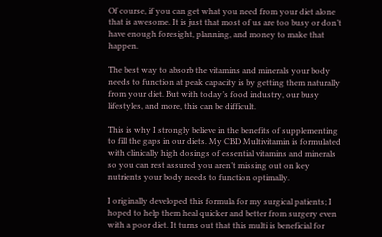Of course, if you can get what you need from your diet alone that is awesome. It is just that most of us are too busy or don’t have enough foresight, planning, and money to make that happen.

The best way to absorb the vitamins and minerals your body needs to function at peak capacity is by getting them naturally from your diet. But with today’s food industry, our busy lifestyles, and more, this can be difficult.

This is why I strongly believe in the benefits of supplementing to fill the gaps in our diets. My CBD Multivitamin is formulated with clinically high dosings of essential vitamins and minerals so you can rest assured you aren’t missing out on key nutrients your body needs to function optimally.

I originally developed this formula for my surgical patients; I hoped to help them heal quicker and better from surgery even with a poor diet. It turns out that this multi is beneficial for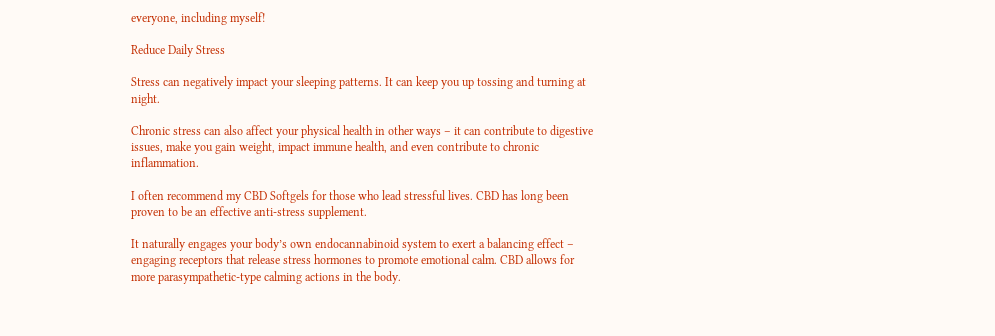everyone, including myself!

Reduce Daily Stress

Stress can negatively impact your sleeping patterns. It can keep you up tossing and turning at night.

Chronic stress can also affect your physical health in other ways – it can contribute to digestive issues, make you gain weight, impact immune health, and even contribute to chronic inflammation.

I often recommend my CBD Softgels for those who lead stressful lives. CBD has long been proven to be an effective anti-stress supplement.

It naturally engages your body’s own endocannabinoid system to exert a balancing effect – engaging receptors that release stress hormones to promote emotional calm. CBD allows for more parasympathetic-type calming actions in the body.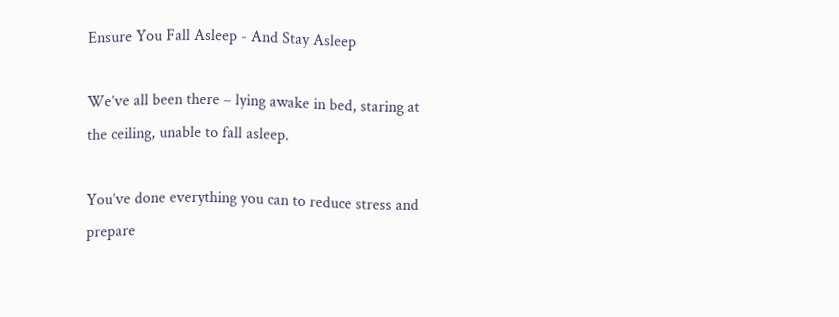Ensure You Fall Asleep - And Stay Asleep

We’ve all been there – lying awake in bed, staring at the ceiling, unable to fall asleep.

You’ve done everything you can to reduce stress and prepare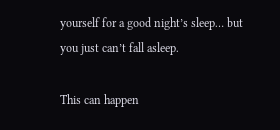yourself for a good night’s sleep… but you just can’t fall asleep.

This can happen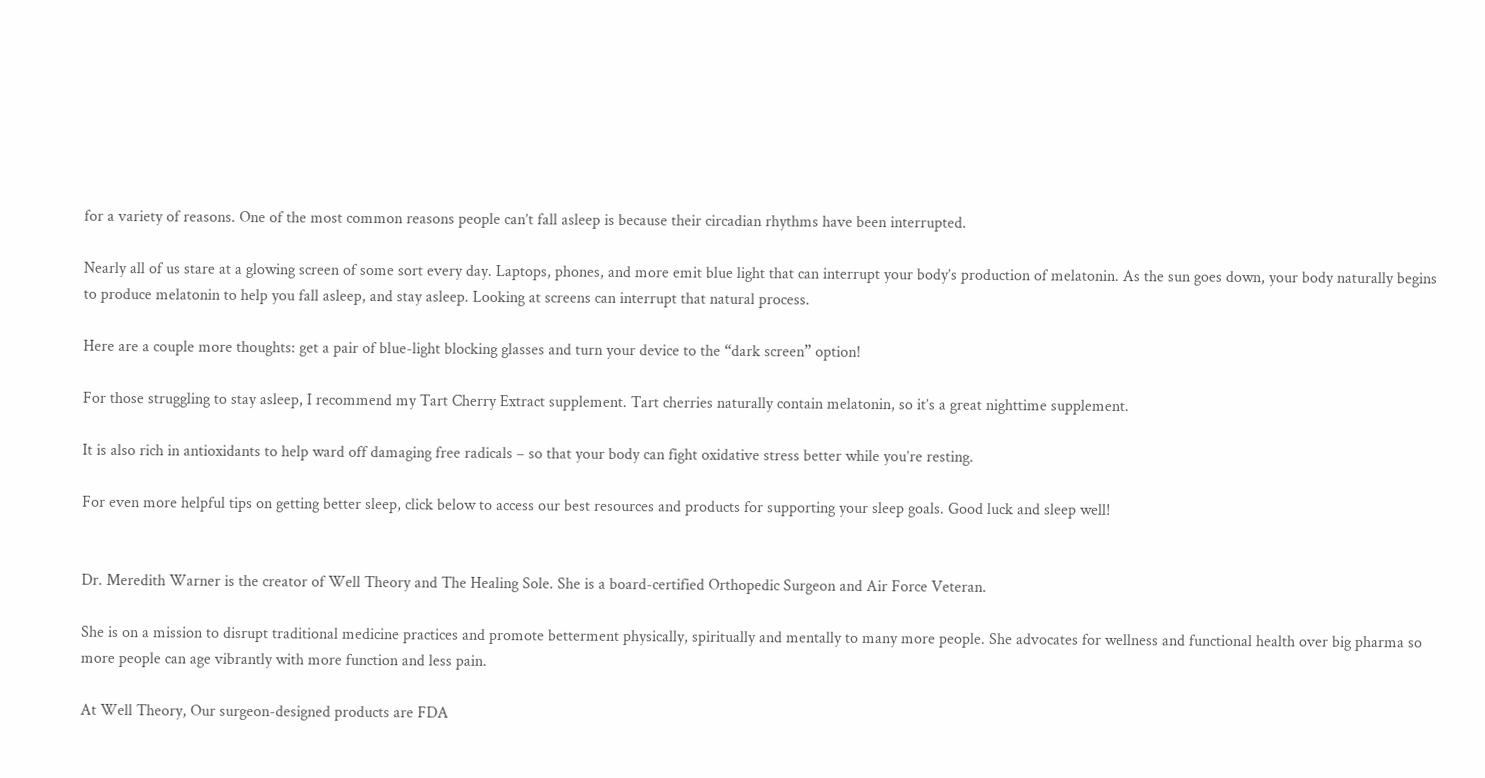for a variety of reasons. One of the most common reasons people can’t fall asleep is because their circadian rhythms have been interrupted.

Nearly all of us stare at a glowing screen of some sort every day. Laptops, phones, and more emit blue light that can interrupt your body’s production of melatonin. As the sun goes down, your body naturally begins to produce melatonin to help you fall asleep, and stay asleep. Looking at screens can interrupt that natural process.

Here are a couple more thoughts: get a pair of blue-light blocking glasses and turn your device to the “dark screen” option!

For those struggling to stay asleep, I recommend my Tart Cherry Extract supplement. Tart cherries naturally contain melatonin, so it’s a great nighttime supplement.

It is also rich in antioxidants to help ward off damaging free radicals – so that your body can fight oxidative stress better while you’re resting.

For even more helpful tips on getting better sleep, click below to access our best resources and products for supporting your sleep goals. Good luck and sleep well!


Dr. Meredith Warner is the creator of Well Theory and The Healing Sole. She is a board-certified Orthopedic Surgeon and Air Force Veteran.

She is on a mission to disrupt traditional medicine practices and promote betterment physically, spiritually and mentally to many more people. She advocates for wellness and functional health over big pharma so more people can age vibrantly with more function and less pain.

At Well Theory, Our surgeon-designed products are FDA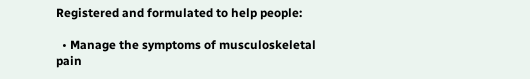Registered and formulated to help people:

  • Manage the symptoms of musculoskeletal pain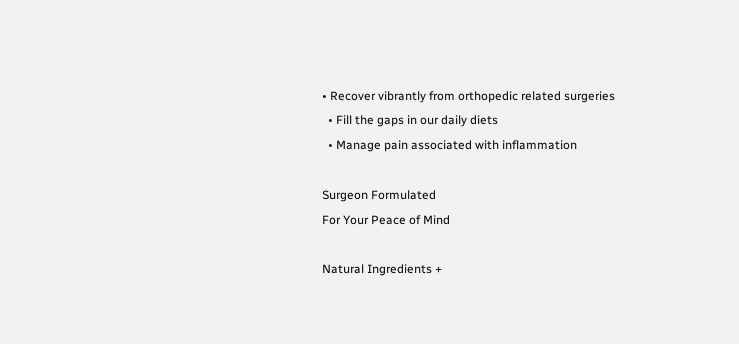• Recover vibrantly from orthopedic related surgeries
  • Fill the gaps in our daily diets
  • Manage pain associated with inflammation

Surgeon Formulated
For Your Peace of Mind

Natural Ingredients +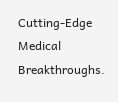Cutting-Edge Medical Breakthroughs.